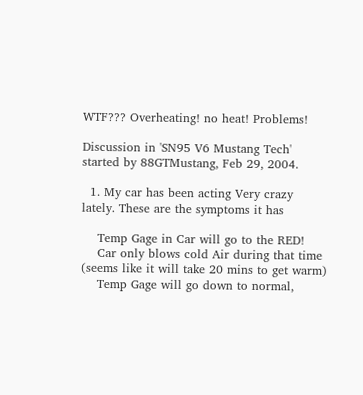WTF??? Overheating! no heat! Problems!

Discussion in 'SN95 V6 Mustang Tech' started by 88GTMustang, Feb 29, 2004.

  1. My car has been acting Very crazy lately. These are the symptoms it has

    Temp Gage in Car will go to the RED!
    Car only blows cold Air during that time (seems like it will take 20 mins to get warm)
    Temp Gage will go down to normal,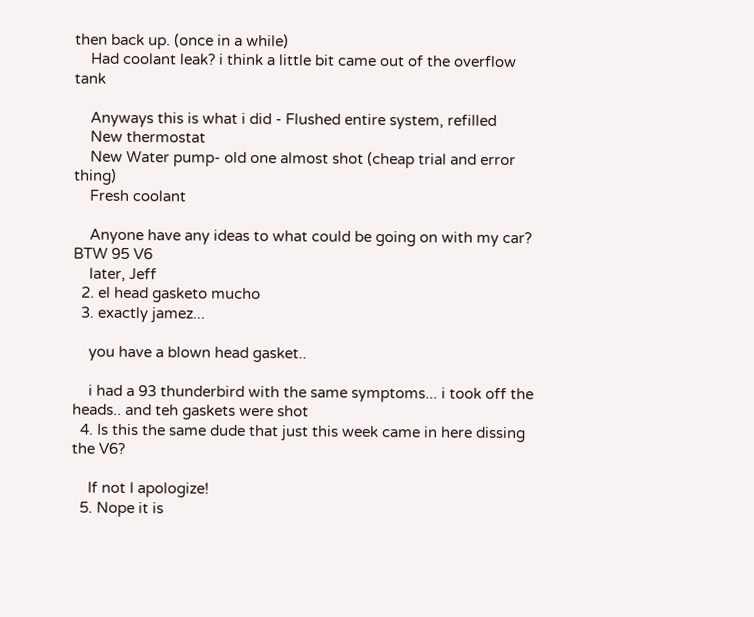then back up. (once in a while)
    Had coolant leak? i think a little bit came out of the overflow tank

    Anyways this is what i did - Flushed entire system, refilled
    New thermostat
    New Water pump- old one almost shot (cheap trial and error thing)
    Fresh coolant

    Anyone have any ideas to what could be going on with my car? BTW 95 V6
    later, Jeff
  2. el head gasketo mucho
  3. exactly jamez...

    you have a blown head gasket..

    i had a 93 thunderbird with the same symptoms... i took off the heads.. and teh gaskets were shot
  4. Is this the same dude that just this week came in here dissing the V6?

    If not I apologize!
  5. Nope it is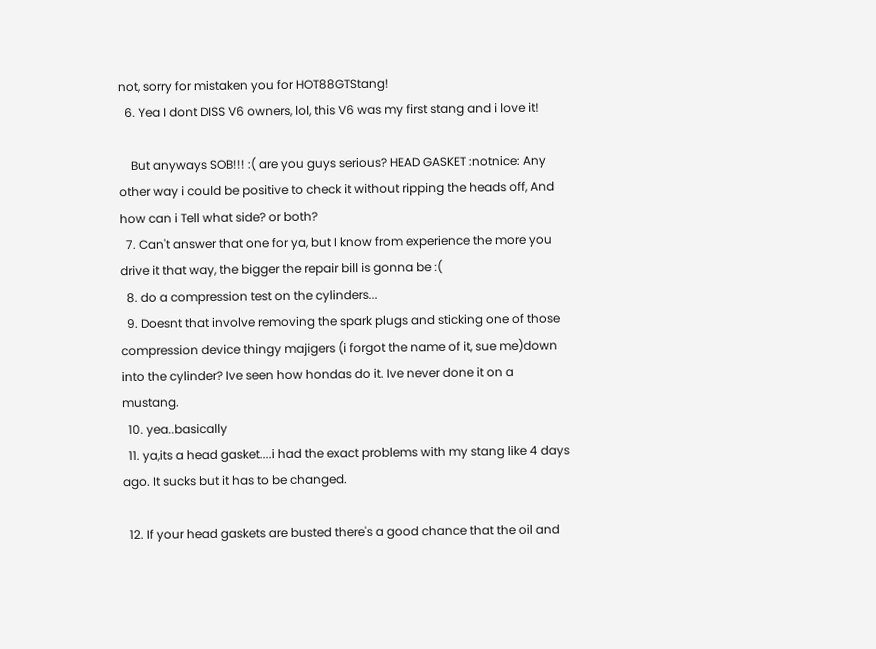not, sorry for mistaken you for HOT88GTStang!
  6. Yea I dont DISS V6 owners, lol, this V6 was my first stang and i love it!

    But anyways SOB!!! :( are you guys serious? HEAD GASKET :notnice: Any other way i could be positive to check it without ripping the heads off, And how can i Tell what side? or both?
  7. Can't answer that one for ya, but I know from experience the more you drive it that way, the bigger the repair bill is gonna be :(
  8. do a compression test on the cylinders...
  9. Doesnt that involve removing the spark plugs and sticking one of those compression device thingy majigers (i forgot the name of it, sue me)down into the cylinder? Ive seen how hondas do it. Ive never done it on a mustang.
  10. yea..basically
  11. ya,its a head gasket....i had the exact problems with my stang like 4 days ago. It sucks but it has to be changed.

  12. If your head gaskets are busted there's a good chance that the oil and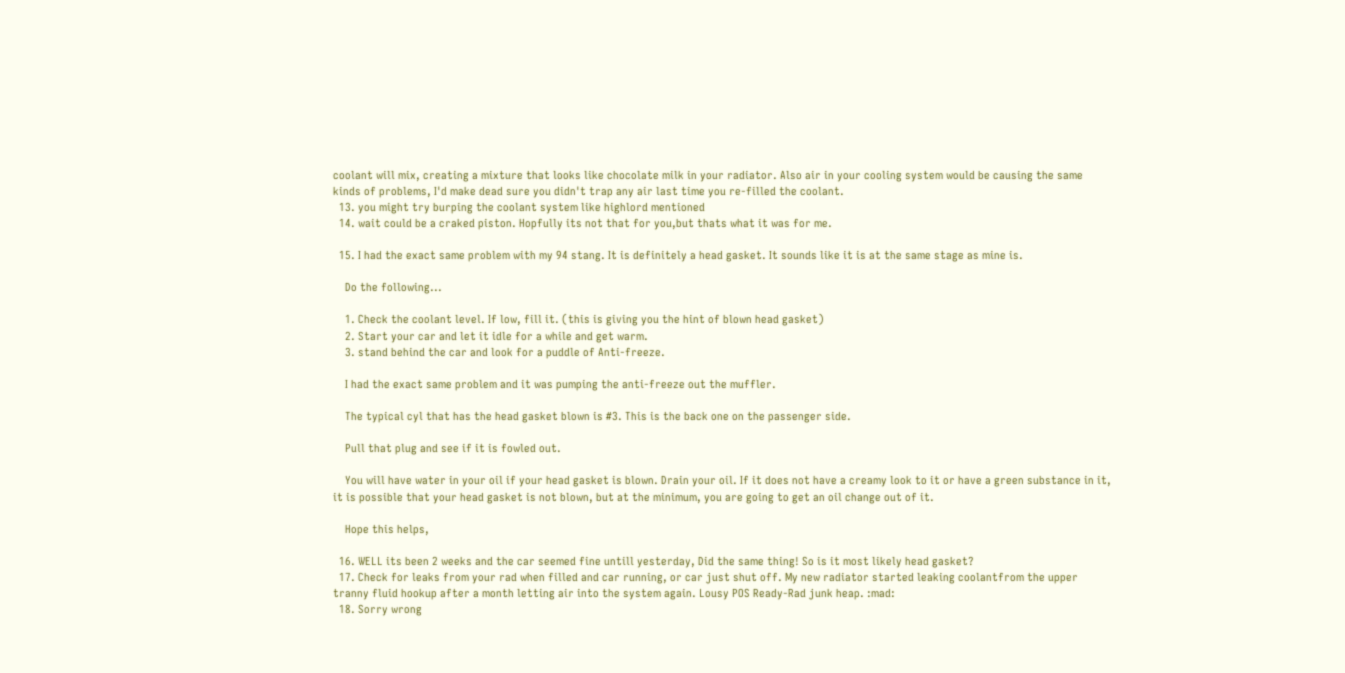coolant will mix, creating a mixture that looks like chocolate milk in your radiator. Also air in your cooling system would be causing the same kinds of problems, I'd make dead sure you didn't trap any air last time you re-filled the coolant.
  13. you might try burping the coolant system like highlord mentioned
  14. wait could be a craked piston. Hopfully its not that for you,but thats what it was for me.

  15. I had the exact same problem with my 94 stang. It is definitely a head gasket. It sounds like it is at the same stage as mine is.

    Do the following...

    1. Check the coolant level. If low, fill it. (this is giving you the hint of blown head gasket)
    2. Start your car and let it idle for a while and get warm.
    3. stand behind the car and look for a puddle of Anti-freeze.

    I had the exact same problem and it was pumping the anti-freeze out the muffler.

    The typical cyl that has the head gasket blown is #3. This is the back one on the passenger side.

    Pull that plug and see if it is fowled out.

    You will have water in your oil if your head gasket is blown. Drain your oil. If it does not have a creamy look to it or have a green substance in it, it is possible that your head gasket is not blown, but at the minimum, you are going to get an oil change out of it.

    Hope this helps,

  16. WELL its been 2 weeks and the car seemed fine untill yesterday, Did the same thing! So is it most likely head gasket?
  17. Check for leaks from your rad when filled and car running, or car just shut off. My new radiator started leaking coolantfrom the upper tranny fluid hookup after a month letting air into the system again. Lousy POS Ready-Rad junk heap. :mad:
  18. Sorry wrong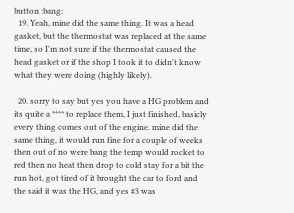button :bang:
  19. Yeah, mine did the same thing. It was a head gasket, but the thermostat was replaced at the same time, so I'm not sure if the thermostat caused the head gasket or if the shop I took it to didn't know what they were doing (highly likely).

  20. sorry to say but yes you have a HG problem and its quite a **** to replace them, I just finished, basicly every thing comes out of the engine. mine did the same thing, it would run fine for a couple of weeks then out of no were bang the temp would rocket to red then no heat then drop to cold stay for a bit the run hot, got tired of it brought the car to ford and the said it was the HG, and yes #3 was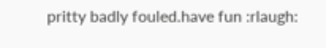pritty badly fouled.have fun :rlaugh: